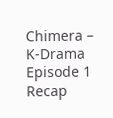Chimera – K-Drama Episode 1 Recap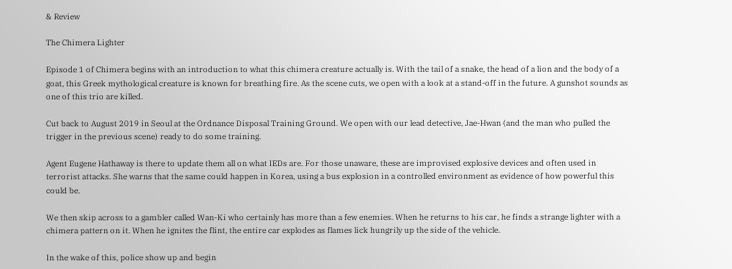& Review

The Chimera Lighter

Episode 1 of Chimera begins with an introduction to what this chimera creature actually is. With the tail of a snake, the head of a lion and the body of a goat, this Greek mythological creature is known for breathing fire. As the scene cuts, we open with a look at a stand-off in the future. A gunshot sounds as one of this trio are killed.

Cut back to August 2019 in Seoul at the Ordnance Disposal Training Ground. We open with our lead detective, Jae-Hwan (and the man who pulled the trigger in the previous scene) ready to do some training.

Agent Eugene Hathaway is there to update them all on what IEDs are. For those unaware, these are improvised explosive devices and often used in terrorist attacks. She warns that the same could happen in Korea, using a bus explosion in a controlled environment as evidence of how powerful this could be.

We then skip across to a gambler called Wan-Ki who certainly has more than a few enemies. When he returns to his car, he finds a strange lighter with a chimera pattern on it. When he ignites the flint, the entire car explodes as flames lick hungrily up the side of the vehicle.

In the wake of this, police show up and begin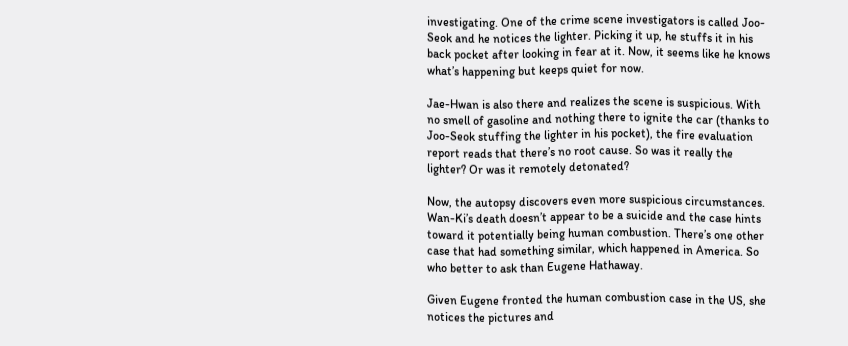investigating. One of the crime scene investigators is called Joo-Seok and he notices the lighter. Picking it up, he stuffs it in his back pocket after looking in fear at it. Now, it seems like he knows what’s happening but keeps quiet for now.

Jae-Hwan is also there and realizes the scene is suspicious. With no smell of gasoline and nothing there to ignite the car (thanks to Joo-Seok stuffing the lighter in his pocket), the fire evaluation report reads that there’s no root cause. So was it really the lighter? Or was it remotely detonated?

Now, the autopsy discovers even more suspicious circumstances. Wan-Ki’s death doesn’t appear to be a suicide and the case hints toward it potentially being human combustion. There’s one other case that had something similar, which happened in America. So who better to ask than Eugene Hathaway.

Given Eugene fronted the human combustion case in the US, she notices the pictures and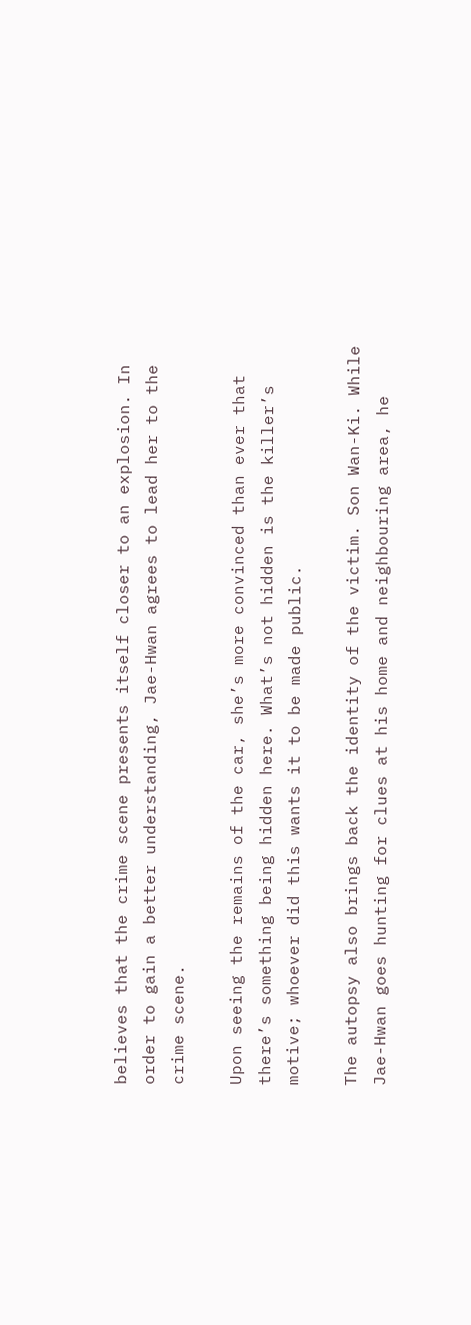believes that the crime scene presents itself closer to an explosion. In order to gain a better understanding, Jae-Hwan agrees to lead her to the crime scene.

Upon seeing the remains of the car, she’s more convinced than ever that there’s something being hidden here. What’s not hidden is the killer’s motive; whoever did this wants it to be made public.

The autopsy also brings back the identity of the victim. Son Wan-Ki. While Jae-Hwan goes hunting for clues at his home and neighbouring area, he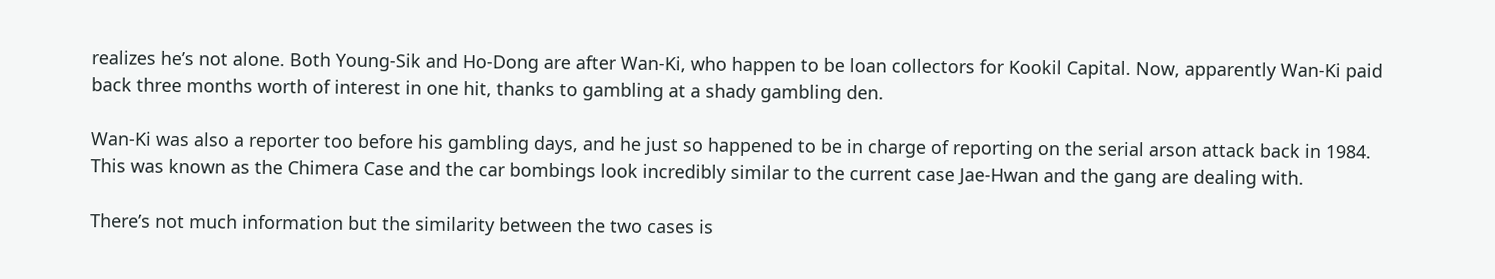realizes he’s not alone. Both Young-Sik and Ho-Dong are after Wan-Ki, who happen to be loan collectors for Kookil Capital. Now, apparently Wan-Ki paid back three months worth of interest in one hit, thanks to gambling at a shady gambling den.

Wan-Ki was also a reporter too before his gambling days, and he just so happened to be in charge of reporting on the serial arson attack back in 1984. This was known as the Chimera Case and the car bombings look incredibly similar to the current case Jae-Hwan and the gang are dealing with.

There’s not much information but the similarity between the two cases is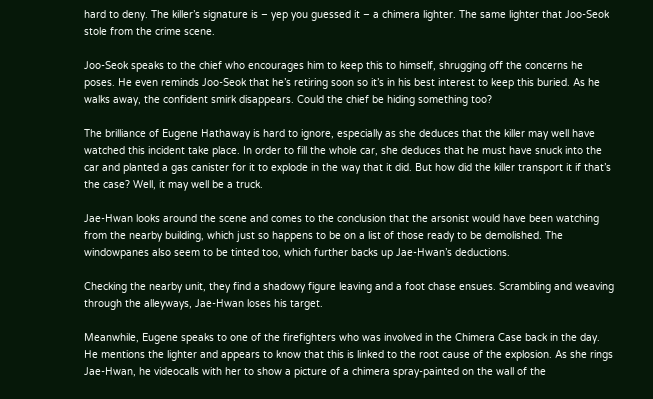hard to deny. The killer’s signature is – yep you guessed it – a chimera lighter. The same lighter that Joo-Seok stole from the crime scene.

Joo-Seok speaks to the chief who encourages him to keep this to himself, shrugging off the concerns he poses. He even reminds Joo-Seok that he’s retiring soon so it’s in his best interest to keep this buried. As he walks away, the confident smirk disappears. Could the chief be hiding something too?

The brilliance of Eugene Hathaway is hard to ignore, especially as she deduces that the killer may well have watched this incident take place. In order to fill the whole car, she deduces that he must have snuck into the car and planted a gas canister for it to explode in the way that it did. But how did the killer transport it if that’s the case? Well, it may well be a truck.

Jae-Hwan looks around the scene and comes to the conclusion that the arsonist would have been watching from the nearby building, which just so happens to be on a list of those ready to be demolished. The windowpanes also seem to be tinted too, which further backs up Jae-Hwan’s deductions.

Checking the nearby unit, they find a shadowy figure leaving and a foot chase ensues. Scrambling and weaving through the alleyways, Jae-Hwan loses his target.

Meanwhile, Eugene speaks to one of the firefighters who was involved in the Chimera Case back in the day. He mentions the lighter and appears to know that this is linked to the root cause of the explosion. As she rings Jae-Hwan, he videocalls with her to show a picture of a chimera spray-painted on the wall of the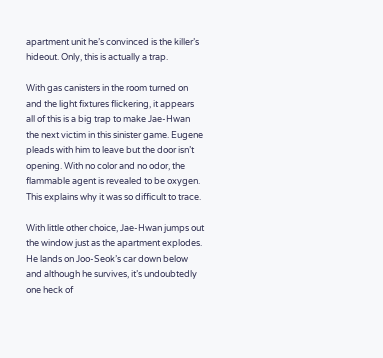apartment unit he’s convinced is the killer’s hideout. Only, this is actually a trap.

With gas canisters in the room turned on and the light fixtures flickering, it appears all of this is a big trap to make Jae-Hwan the next victim in this sinister game. Eugene pleads with him to leave but the door isn’t opening. With no color and no odor, the flammable agent is revealed to be oxygen. This explains why it was so difficult to trace.

With little other choice, Jae-Hwan jumps out the window just as the apartment explodes. He lands on Joo-Seok’s car down below and although he survives, it’s undoubtedly one heck of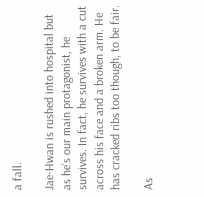a fall.

Jae-Hwan is rushed into hospital but as he’s our main protagonist, he survives. In fact, he survives with a cut across his face and a broken arm. He has cracked ribs too though, to be fair.

As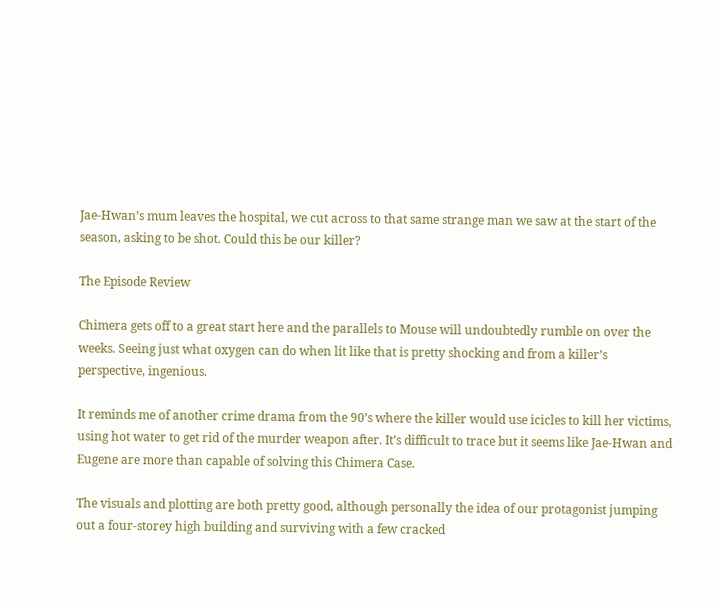Jae-Hwan’s mum leaves the hospital, we cut across to that same strange man we saw at the start of the season, asking to be shot. Could this be our killer?

The Episode Review

Chimera gets off to a great start here and the parallels to Mouse will undoubtedly rumble on over the weeks. Seeing just what oxygen can do when lit like that is pretty shocking and from a killer’s perspective, ingenious.

It reminds me of another crime drama from the 90’s where the killer would use icicles to kill her victims, using hot water to get rid of the murder weapon after. It’s difficult to trace but it seems like Jae-Hwan and Eugene are more than capable of solving this Chimera Case.

The visuals and plotting are both pretty good, although personally the idea of our protagonist jumping out a four-storey high building and surviving with a few cracked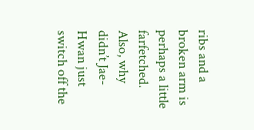ribs and a broken arm is perhaps a little farfetched. Also, why didn’t Jae-Hwan just switch off the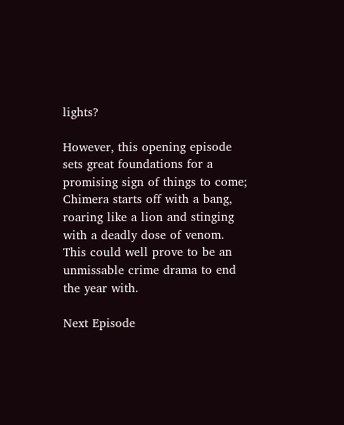lights?

However, this opening episode sets great foundations for a promising sign of things to come; Chimera starts off with a bang, roaring like a lion and stinging with a deadly dose of venom. This could well prove to be an unmissable crime drama to end the year with.

Next Episode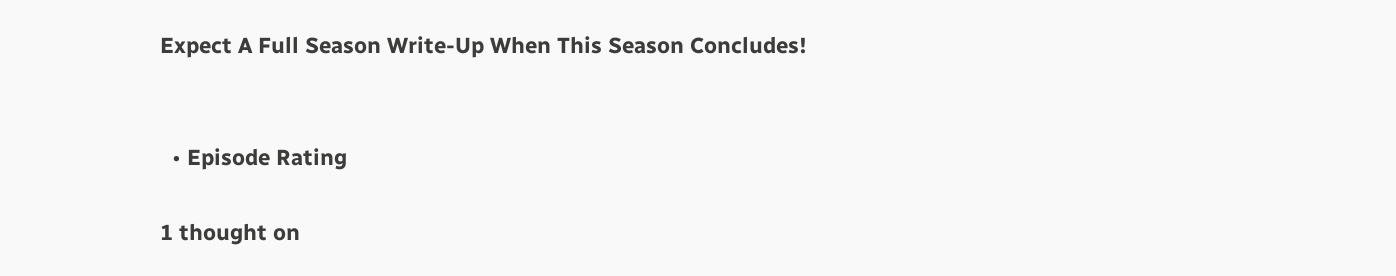Expect A Full Season Write-Up When This Season Concludes!


  • Episode Rating

1 thought on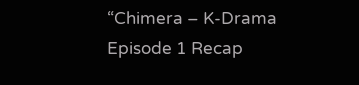“Chimera – K-Drama Episode 1 Recap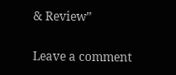& Review”

Leave a comment